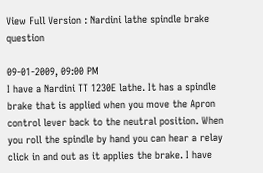View Full Version : Nardini lathe spindle brake question

09-01-2009, 09:00 PM
I have a Nardini TT 1230E lathe. It has a spindle brake that is applied when you move the Apron control lever back to the neutral position. When you roll the spindle by hand you can hear a relay click in and out as it applies the brake. I have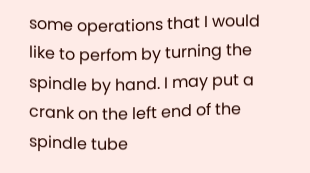some operations that I would like to perfom by turning the spindle by hand. I may put a crank on the left end of the spindle tube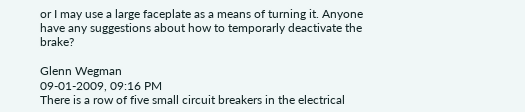or I may use a large faceplate as a means of turning it. Anyone have any suggestions about how to temporarly deactivate the brake?

Glenn Wegman
09-01-2009, 09:16 PM
There is a row of five small circuit breakers in the electrical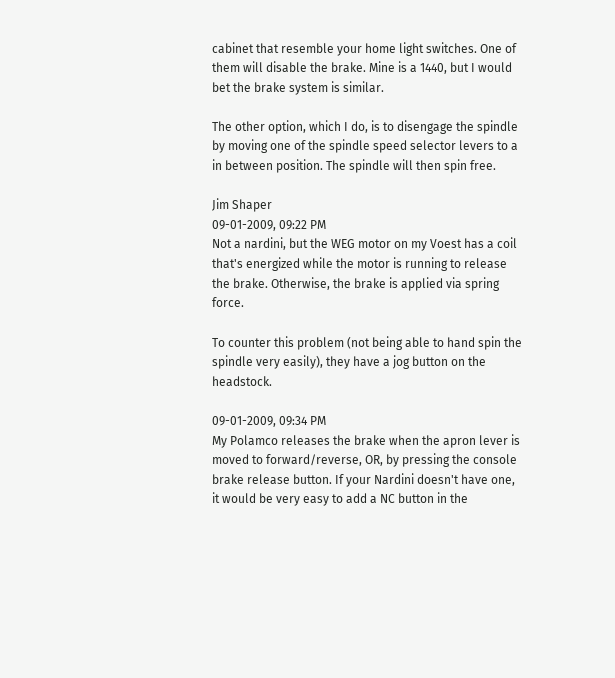cabinet that resemble your home light switches. One of them will disable the brake. Mine is a 1440, but I would bet the brake system is similar.

The other option, which I do, is to disengage the spindle by moving one of the spindle speed selector levers to a in between position. The spindle will then spin free.

Jim Shaper
09-01-2009, 09:22 PM
Not a nardini, but the WEG motor on my Voest has a coil that's energized while the motor is running to release the brake. Otherwise, the brake is applied via spring force.

To counter this problem (not being able to hand spin the spindle very easily), they have a jog button on the headstock.

09-01-2009, 09:34 PM
My Polamco releases the brake when the apron lever is moved to forward/reverse, OR, by pressing the console brake release button. If your Nardini doesn't have one, it would be very easy to add a NC button in the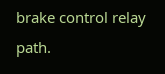brake control relay path.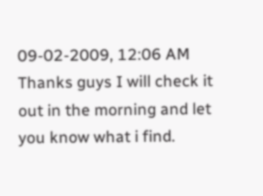09-02-2009, 12:06 AM
Thanks guys I will check it out in the morning and let you know what i find.